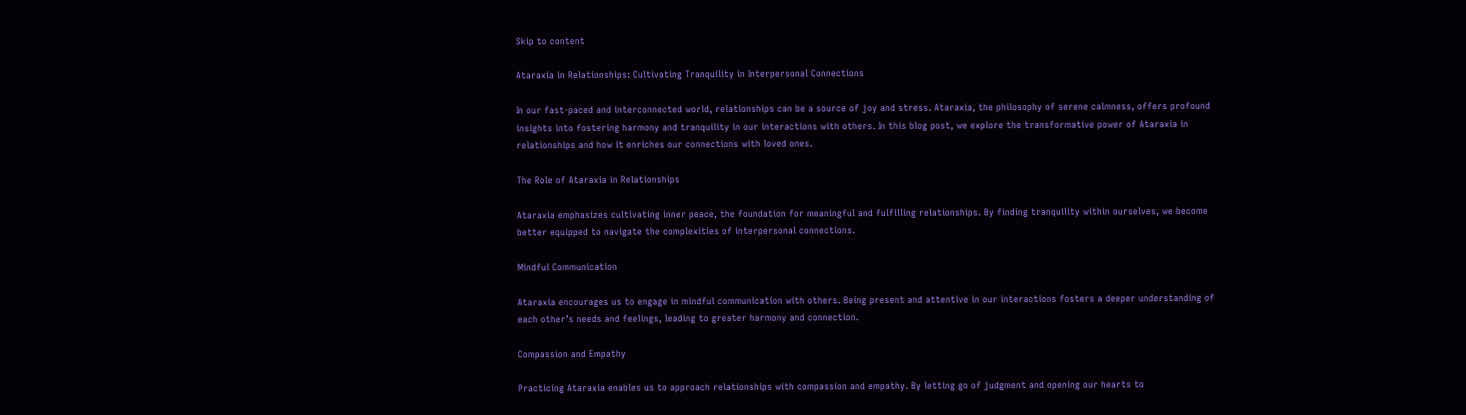Skip to content

Ataraxia in Relationships: Cultivating Tranquility in Interpersonal Connections

In our fast-paced and interconnected world, relationships can be a source of joy and stress. Ataraxia, the philosophy of serene calmness, offers profound insights into fostering harmony and tranquility in our interactions with others. In this blog post, we explore the transformative power of Ataraxia in relationships and how it enriches our connections with loved ones.

The Role of Ataraxia in Relationships

Ataraxia emphasizes cultivating inner peace, the foundation for meaningful and fulfilling relationships. By finding tranquility within ourselves, we become better equipped to navigate the complexities of interpersonal connections.

Mindful Communication

Ataraxia encourages us to engage in mindful communication with others. Being present and attentive in our interactions fosters a deeper understanding of each other’s needs and feelings, leading to greater harmony and connection.

Compassion and Empathy

Practicing Ataraxia enables us to approach relationships with compassion and empathy. By letting go of judgment and opening our hearts to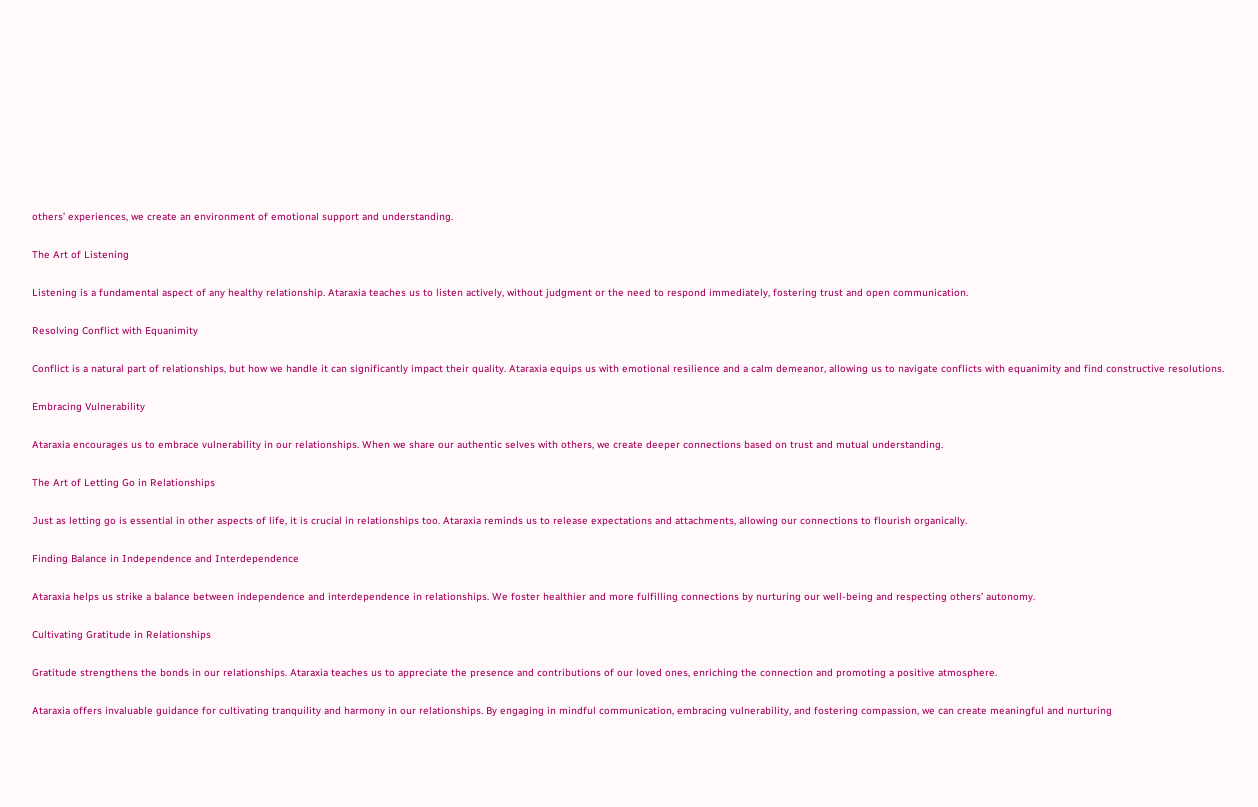others’ experiences, we create an environment of emotional support and understanding.

The Art of Listening

Listening is a fundamental aspect of any healthy relationship. Ataraxia teaches us to listen actively, without judgment or the need to respond immediately, fostering trust and open communication.

Resolving Conflict with Equanimity

Conflict is a natural part of relationships, but how we handle it can significantly impact their quality. Ataraxia equips us with emotional resilience and a calm demeanor, allowing us to navigate conflicts with equanimity and find constructive resolutions.

Embracing Vulnerability

Ataraxia encourages us to embrace vulnerability in our relationships. When we share our authentic selves with others, we create deeper connections based on trust and mutual understanding.

The Art of Letting Go in Relationships

Just as letting go is essential in other aspects of life, it is crucial in relationships too. Ataraxia reminds us to release expectations and attachments, allowing our connections to flourish organically.

Finding Balance in Independence and Interdependence

Ataraxia helps us strike a balance between independence and interdependence in relationships. We foster healthier and more fulfilling connections by nurturing our well-being and respecting others’ autonomy.

Cultivating Gratitude in Relationships

Gratitude strengthens the bonds in our relationships. Ataraxia teaches us to appreciate the presence and contributions of our loved ones, enriching the connection and promoting a positive atmosphere.

Ataraxia offers invaluable guidance for cultivating tranquility and harmony in our relationships. By engaging in mindful communication, embracing vulnerability, and fostering compassion, we can create meaningful and nurturing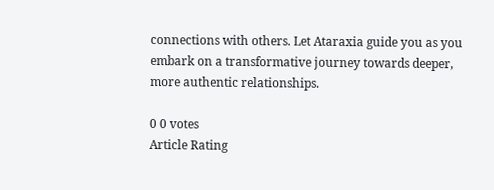connections with others. Let Ataraxia guide you as you embark on a transformative journey towards deeper, more authentic relationships.

0 0 votes
Article Rating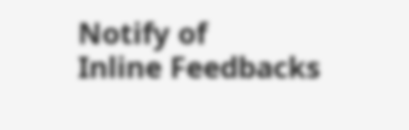Notify of
Inline Feedbacks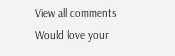View all comments
Would love your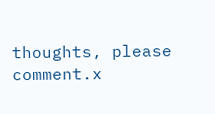thoughts, please comment.x